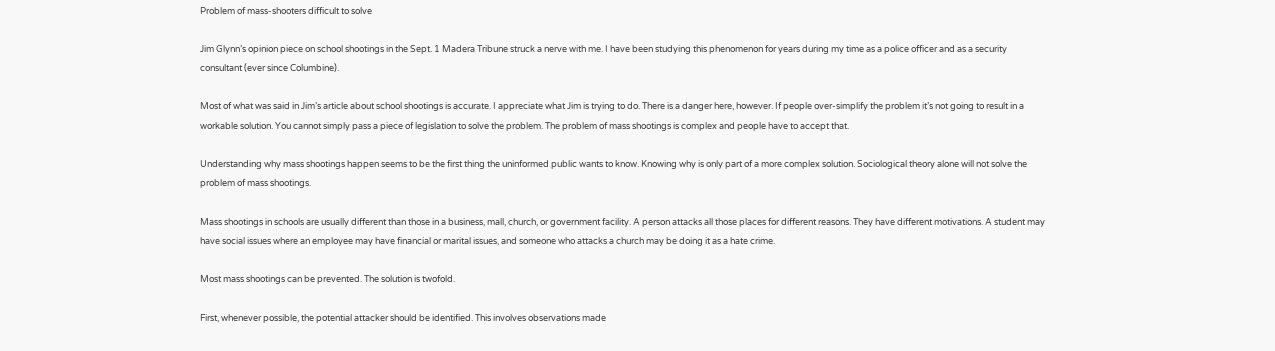Problem of mass-shooters difficult to solve

Jim Glynn’s opinion piece on school shootings in the Sept. 1 Madera Tribune struck a nerve with me. I have been studying this phenomenon for years during my time as a police officer and as a security consultant (ever since Columbine).

Most of what was said in Jim’s article about school shootings is accurate. I appreciate what Jim is trying to do. There is a danger here, however. If people over-simplify the problem it’s not going to result in a workable solution. You cannot simply pass a piece of legislation to solve the problem. The problem of mass shootings is complex and people have to accept that.

Understanding why mass shootings happen seems to be the first thing the uninformed public wants to know. Knowing why is only part of a more complex solution. Sociological theory alone will not solve the problem of mass shootings.

Mass shootings in schools are usually different than those in a business, mall, church, or government facility. A person attacks all those places for different reasons. They have different motivations. A student may have social issues where an employee may have financial or marital issues, and someone who attacks a church may be doing it as a hate crime.

Most mass shootings can be prevented. The solution is twofold.

First, whenever possible, the potential attacker should be identified. This involves observations made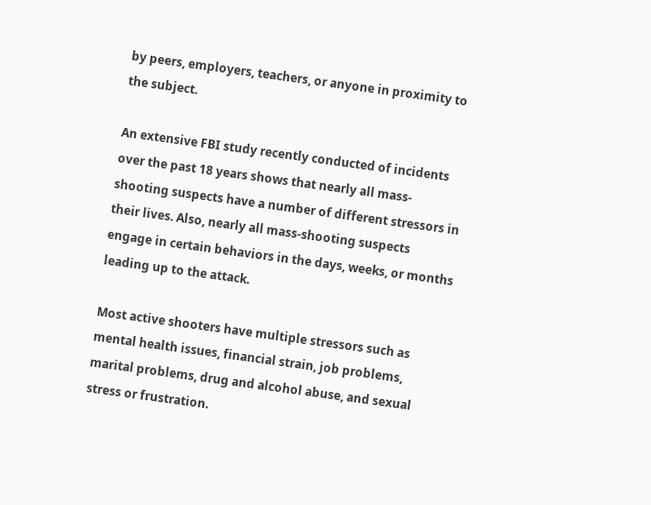by peers, employers, teachers, or anyone in proximity to the subject.

An extensive FBI study recently conducted of incidents over the past 18 years shows that nearly all mass-shooting suspects have a number of different stressors in their lives. Also, nearly all mass-shooting suspects engage in certain behaviors in the days, weeks, or months leading up to the attack.

Most active shooters have multiple stressors such as mental health issues, financial strain, job problems, marital problems, drug and alcohol abuse, and sexual stress or frustration.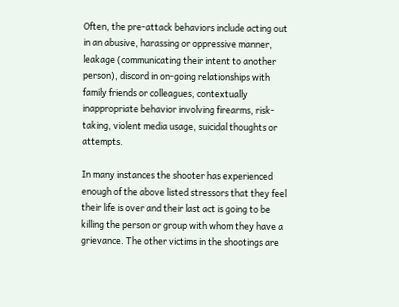Often, the pre-attack behaviors include acting out in an abusive, harassing or oppressive manner, leakage (communicating their intent to another person), discord in on-going relationships with family friends or colleagues, contextually inappropriate behavior involving firearms, risk-taking, violent media usage, suicidal thoughts or attempts.

In many instances the shooter has experienced enough of the above listed stressors that they feel their life is over and their last act is going to be killing the person or group with whom they have a grievance. The other victims in the shootings are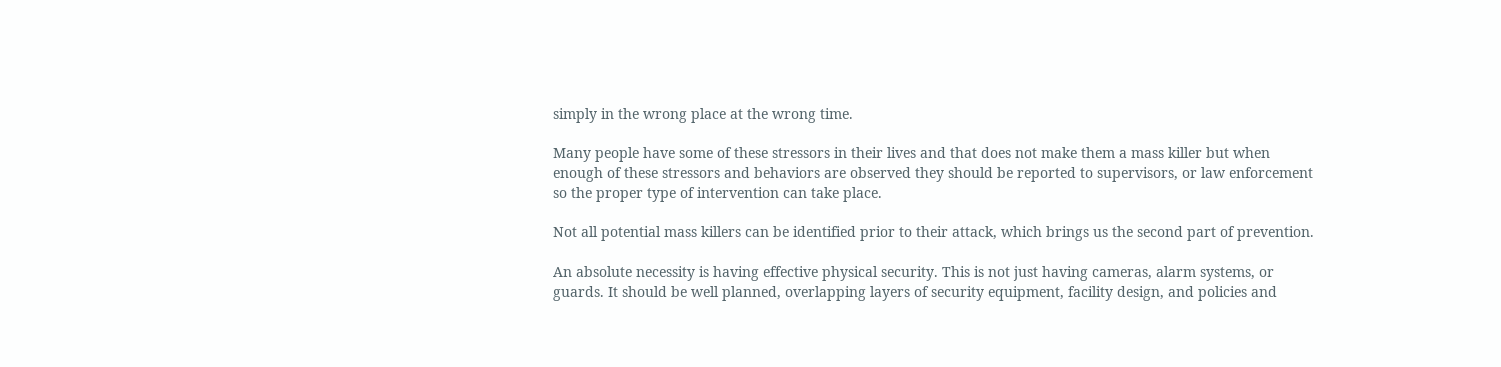simply in the wrong place at the wrong time.

Many people have some of these stressors in their lives and that does not make them a mass killer but when enough of these stressors and behaviors are observed they should be reported to supervisors, or law enforcement so the proper type of intervention can take place.

Not all potential mass killers can be identified prior to their attack, which brings us the second part of prevention.

An absolute necessity is having effective physical security. This is not just having cameras, alarm systems, or guards. It should be well planned, overlapping layers of security equipment, facility design, and policies and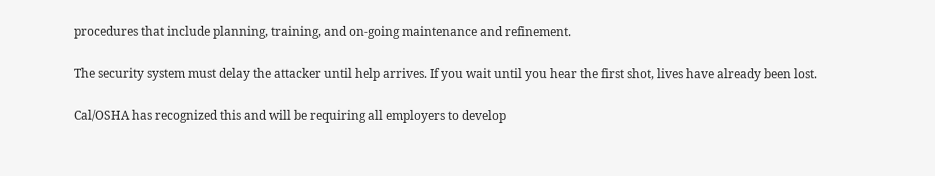procedures that include planning, training, and on-going maintenance and refinement.

The security system must delay the attacker until help arrives. If you wait until you hear the first shot, lives have already been lost.

Cal/OSHA has recognized this and will be requiring all employers to develop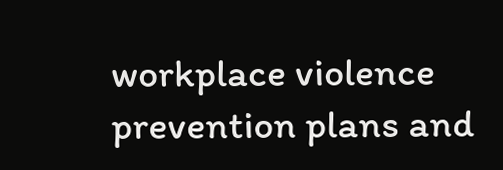workplace violence prevention plans and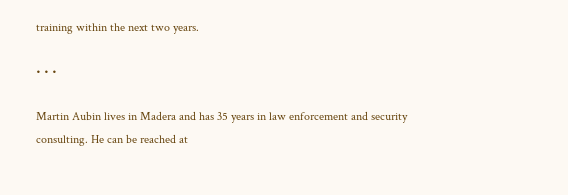training within the next two years.

• • •

Martin Aubin lives in Madera and has 35 years in law enforcement and security consulting. He can be reached at